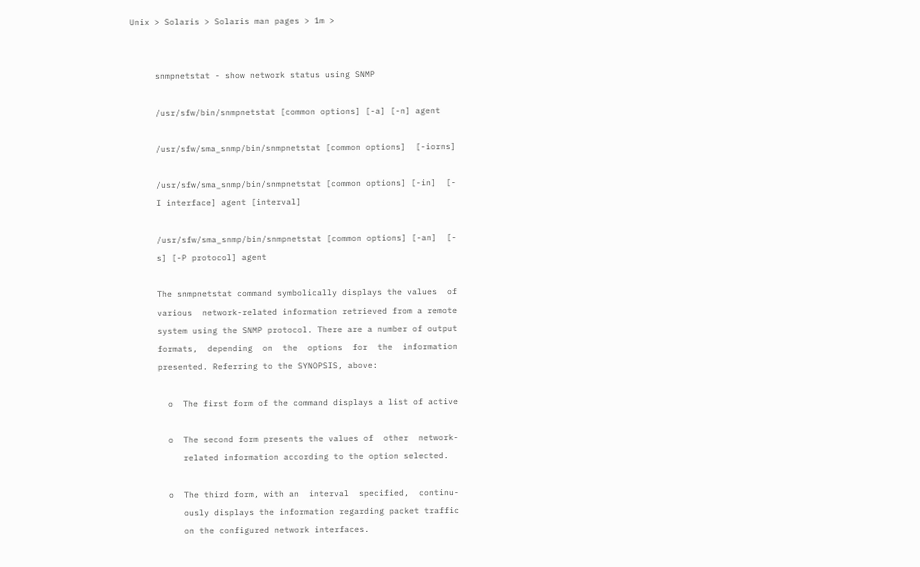Unix > Solaris > Solaris man pages > 1m >


     snmpnetstat - show network status using SNMP

     /usr/sfw/bin/snmpnetstat [common options] [-a] [-n] agent

     /usr/sfw/sma_snmp/bin/snmpnetstat [common options]  [-iorns]

     /usr/sfw/sma_snmp/bin/snmpnetstat [common options] [-in]  [-
     I interface] agent [interval]

     /usr/sfw/sma_snmp/bin/snmpnetstat [common options] [-an]  [-
     s] [-P protocol] agent

     The snmpnetstat command symbolically displays the values  of
     various  network-related information retrieved from a remote
     system using the SNMP protocol. There are a number of output
     formats,  depending  on  the  options  for  the  information
     presented. Referring to the SYNOPSIS, above:

       o  The first form of the command displays a list of active

       o  The second form presents the values of  other  network-
          related information according to the option selected.

       o  The third form, with an  interval  specified,  continu-
          ously displays the information regarding packet traffic
          on the configured network interfaces.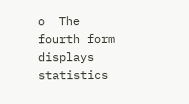o  The fourth form displays  statistics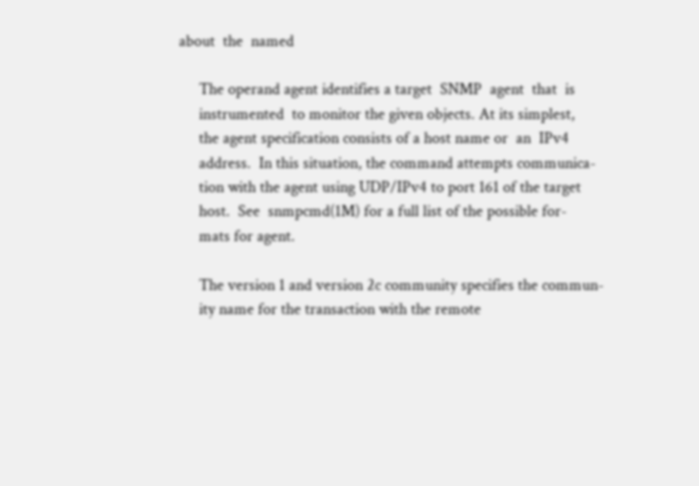about  the  named

     The operand agent identifies a target  SNMP  agent  that  is
     instrumented  to monitor the given objects. At its simplest,
     the agent specification consists of a host name or  an  IPv4
     address.  In this situation, the command attempts communica-
     tion with the agent using UDP/IPv4 to port 161 of the target
     host.  See  snmpcmd(1M) for a full list of the possible for-
     mats for agent.

     The version 1 and version 2c community specifies the commun-
     ity name for the transaction with the remote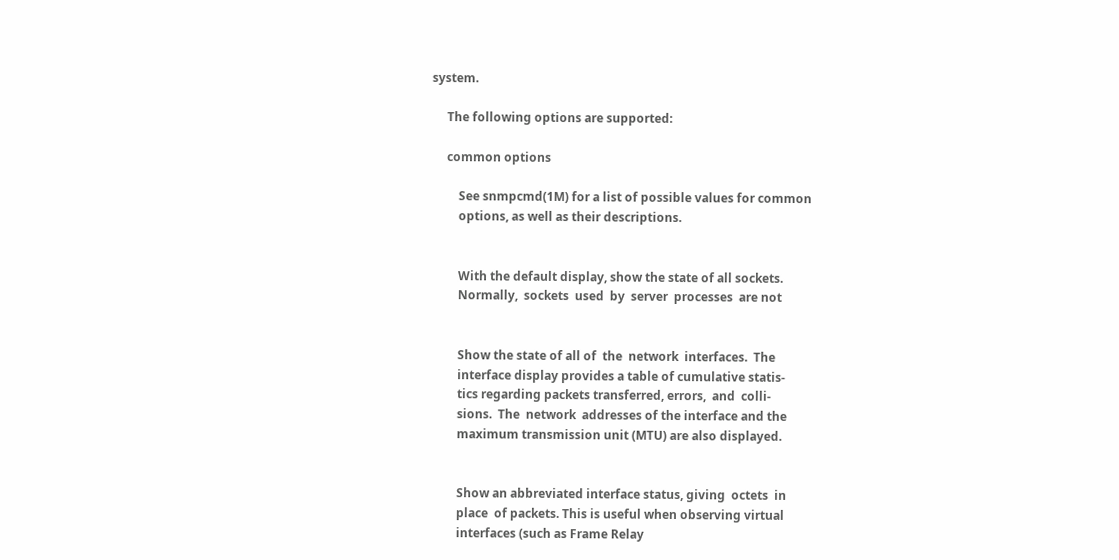system.

     The following options are supported:

     common options

         See snmpcmd(1M) for a list of possible values for common
         options, as well as their descriptions.


         With the default display, show the state of all sockets.
         Normally,  sockets  used  by  server  processes  are not


         Show the state of all of  the  network  interfaces.  The
         interface display provides a table of cumulative statis-
         tics regarding packets transferred, errors,  and  colli-
         sions.  The  network  addresses of the interface and the
         maximum transmission unit (MTU) are also displayed.


         Show an abbreviated interface status, giving  octets  in
         place  of packets. This is useful when observing virtual
         interfaces (such as Frame Relay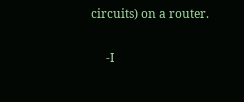circuits) on a router.

     -I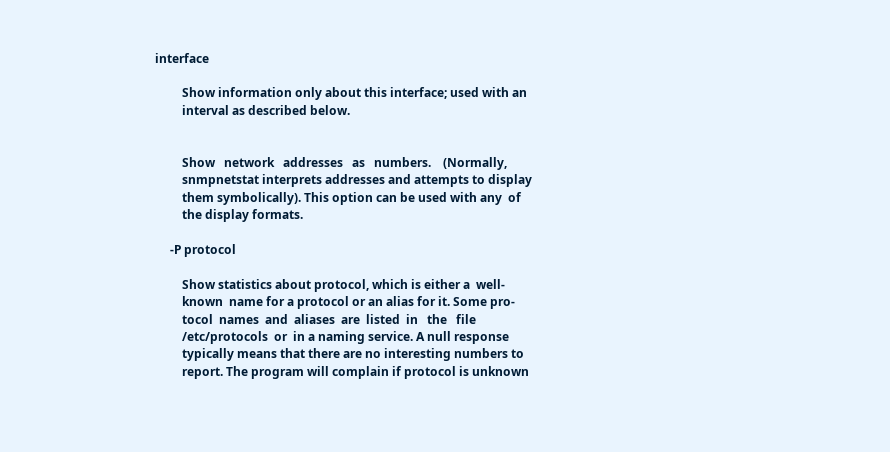interface

         Show information only about this interface; used with an
         interval as described below.


         Show   network   addresses   as   numbers.    (Normally,
         snmpnetstat interprets addresses and attempts to display
         them symbolically). This option can be used with any  of
         the display formats.

     -P protocol

         Show statistics about protocol, which is either a  well-
         known  name for a protocol or an alias for it. Some pro-
         tocol  names  and  aliases  are  listed  in   the   file
         /etc/protocols  or  in a naming service. A null response
         typically means that there are no interesting numbers to
         report. The program will complain if protocol is unknown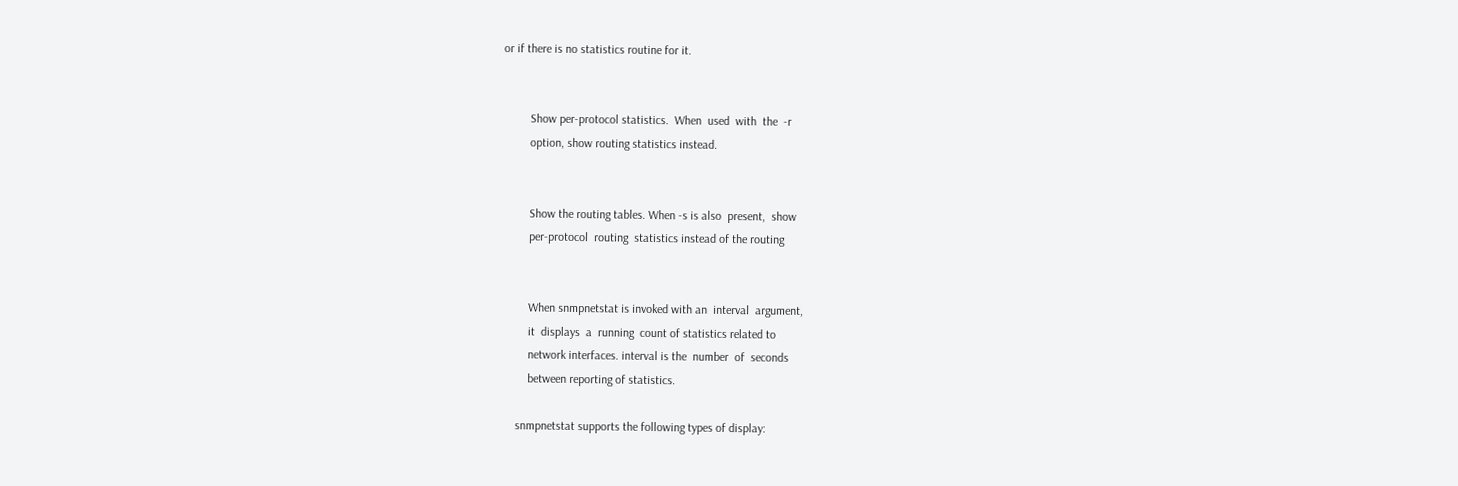or if there is no statistics routine for it.


         Show per-protocol statistics.  When  used  with  the  -r
         option, show routing statistics instead.


         Show the routing tables. When -s is also  present,  show
         per-protocol  routing  statistics instead of the routing


         When snmpnetstat is invoked with an  interval  argument,
         it  displays  a  running  count of statistics related to
         network interfaces. interval is the  number  of  seconds
         between reporting of statistics.

     snmpnetstat supports the following types of display: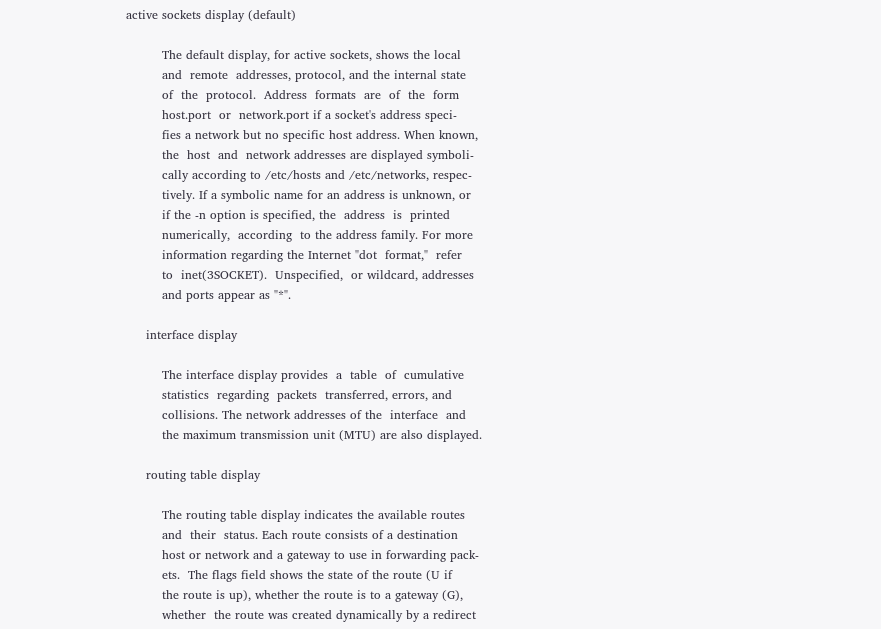active sockets display (default)

         The default display, for active sockets, shows the local
         and  remote  addresses, protocol, and the internal state
         of  the  protocol.  Address  formats  are  of  the  form
         host.port  or  network.port if a socket's address speci-
         fies a network but no specific host address. When known,
         the  host  and  network addresses are displayed symboli-
         cally according to /etc/hosts and /etc/networks, respec-
         tively. If a symbolic name for an address is unknown, or
         if the -n option is specified, the  address  is  printed
         numerically,  according  to the address family. For more
         information regarding the Internet "dot  format,"  refer
         to  inet(3SOCKET).  Unspecified,  or wildcard, addresses
         and ports appear as "*".

     interface display

         The interface display provides  a  table  of  cumulative
         statistics  regarding  packets  transferred, errors, and
         collisions. The network addresses of the  interface  and
         the maximum transmission unit (MTU) are also displayed.

     routing table display

         The routing table display indicates the available routes
         and  their  status. Each route consists of a destination
         host or network and a gateway to use in forwarding pack-
         ets.  The flags field shows the state of the route (U if
         the route is up), whether the route is to a gateway (G),
         whether  the route was created dynamically by a redirect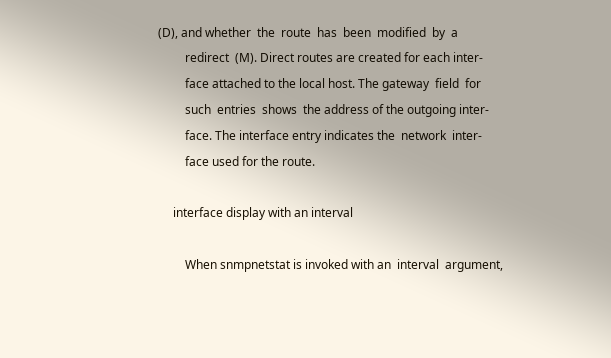(D), and whether  the  route  has  been  modified  by  a
         redirect  (M). Direct routes are created for each inter-
         face attached to the local host. The gateway  field  for
         such  entries  shows  the address of the outgoing inter-
         face. The interface entry indicates the  network  inter-
         face used for the route.

     interface display with an interval

         When snmpnetstat is invoked with an  interval  argument,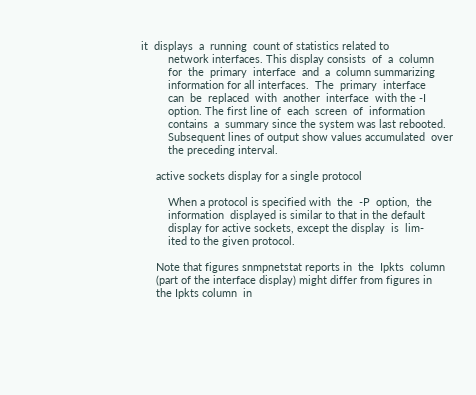it  displays  a  running  count of statistics related to
         network interfaces. This display consists  of  a  column
         for  the  primary  interface  and  a  column summarizing
         information for all interfaces.  The  primary  interface
         can  be  replaced  with  another  interface  with the -I
         option. The first line of  each  screen  of  information
         contains  a  summary since the system was last rebooted.
         Subsequent lines of output show values accumulated  over
         the preceding interval.

     active sockets display for a single protocol

         When a protocol is specified with  the  -P  option,  the
         information  displayed is similar to that in the default
         display for active sockets, except the display  is  lim-
         ited to the given protocol.

     Note that figures snmpnetstat reports in  the  Ipkts  column
     (part of the interface display) might differ from figures in
     the Ipkts column  in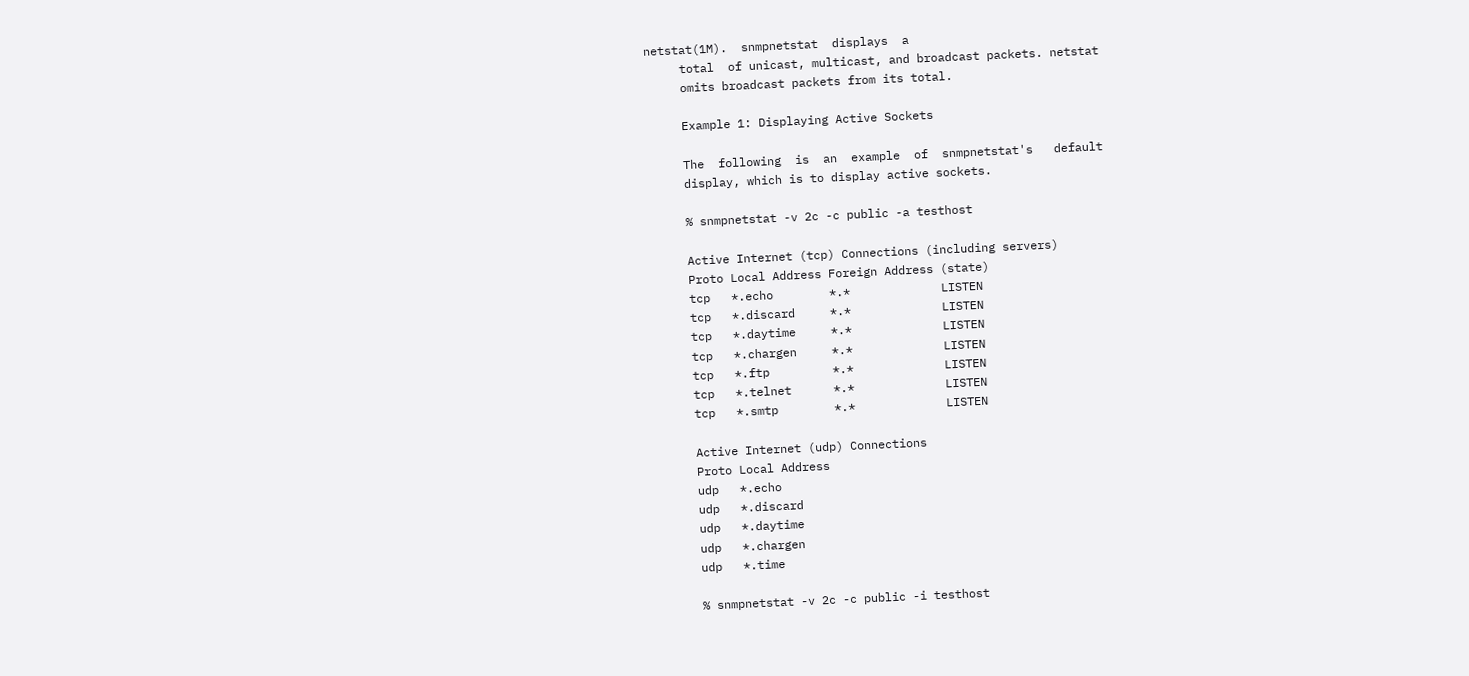netstat(1M).  snmpnetstat  displays  a
     total  of unicast, multicast, and broadcast packets. netstat
     omits broadcast packets from its total.

     Example 1: Displaying Active Sockets

     The  following  is  an  example  of  snmpnetstat's   default
     display, which is to display active sockets.

     % snmpnetstat -v 2c -c public -a testhost

     Active Internet (tcp) Connections (including servers)
     Proto Local Address Foreign Address (state)
     tcp   *.echo        *.*             LISTEN
     tcp   *.discard     *.*             LISTEN
     tcp   *.daytime     *.*             LISTEN
     tcp   *.chargen     *.*             LISTEN
     tcp   *.ftp         *.*             LISTEN
     tcp   *.telnet      *.*             LISTEN
     tcp   *.smtp        *.*             LISTEN

     Active Internet (udp) Connections
     Proto Local Address
     udp   *.echo
     udp   *.discard
     udp   *.daytime
     udp   *.chargen
     udp   *.time

     % snmpnetstat -v 2c -c public -i testhost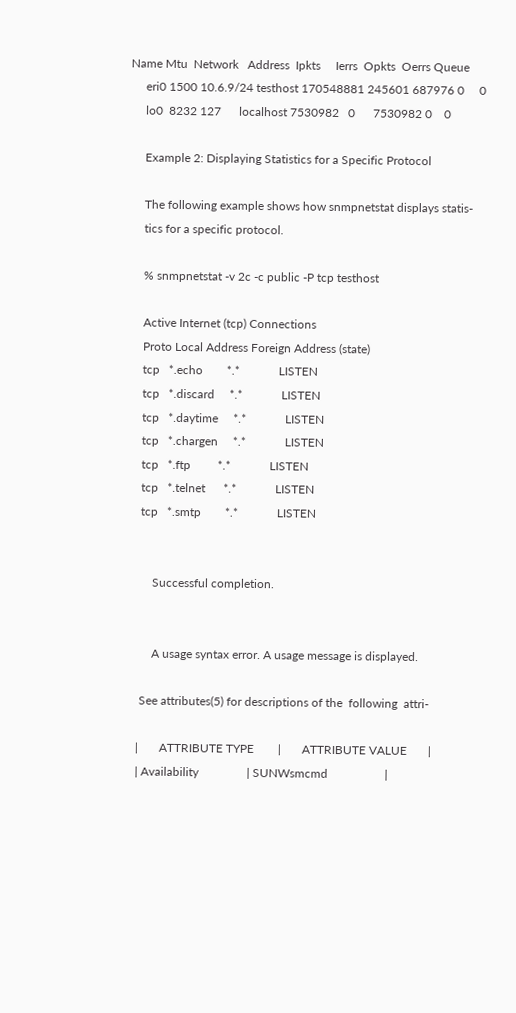Name Mtu  Network   Address  Ipkts     Ierrs  Opkts  Oerrs Queue
     eri0 1500 10.6.9/24 testhost 170548881 245601 687976 0     0
     lo0  8232 127      localhost 7530982   0      7530982 0    0

     Example 2: Displaying Statistics for a Specific Protocol

     The following example shows how snmpnetstat displays statis-
     tics for a specific protocol.

     % snmpnetstat -v 2c -c public -P tcp testhost

     Active Internet (tcp) Connections
     Proto Local Address Foreign Address (state)
     tcp   *.echo        *.*             LISTEN
     tcp   *.discard     *.*             LISTEN
     tcp   *.daytime     *.*             LISTEN
     tcp   *.chargen     *.*             LISTEN
     tcp   *.ftp         *.*             LISTEN
     tcp   *.telnet      *.*             LISTEN
     tcp   *.smtp        *.*             LISTEN


         Successful completion.


         A usage syntax error. A usage message is displayed.

     See attributes(5) for descriptions of the  following  attri-

    |       ATTRIBUTE TYPE        |       ATTRIBUTE VALUE       |
    | Availability                | SUNWsmcmd                   |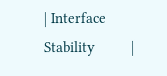| Interface Stability         |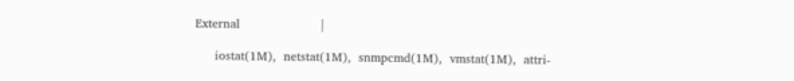External                    |

     iostat(1M),  netstat(1M),  snmpcmd(1M),  vmstat(1M),  attri-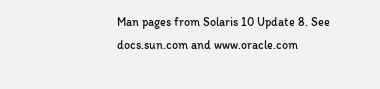Man pages from Solaris 10 Update 8. See docs.sun.com and www.oracle.com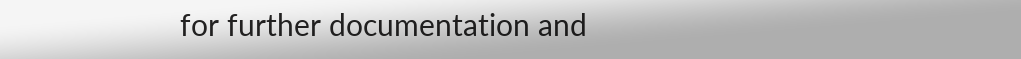for further documentation and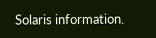Solaris information.